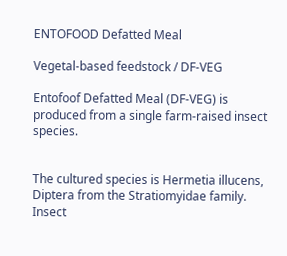ENTOFOOD Defatted Meal

Vegetal-based feedstock / DF-VEG

Entofoof Defatted Meal (DF-VEG) is produced from a single farm-raised insect species.


The cultured species is Hermetia illucens, Diptera from the Stratiomyidae family. Insect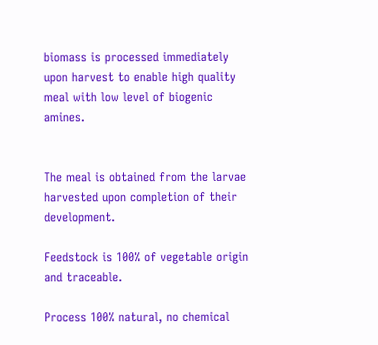biomass is processed immediately upon harvest to enable high quality meal with low level of biogenic amines.


The meal is obtained from the larvae harvested upon completion of their development.

Feedstock is 100% of vegetable origin and traceable.

Process 100% natural, no chemical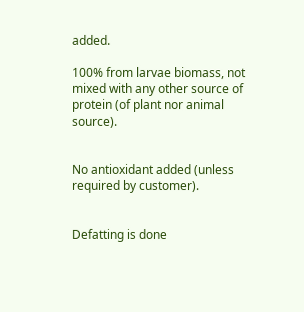added.

100% from larvae biomass, not mixed with any other source of protein (of plant nor animal source).


No antioxidant added (unless required by customer).


Defatting is done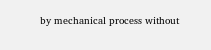by mechanical process without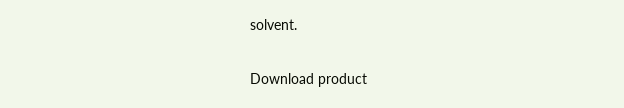solvent.

Download product